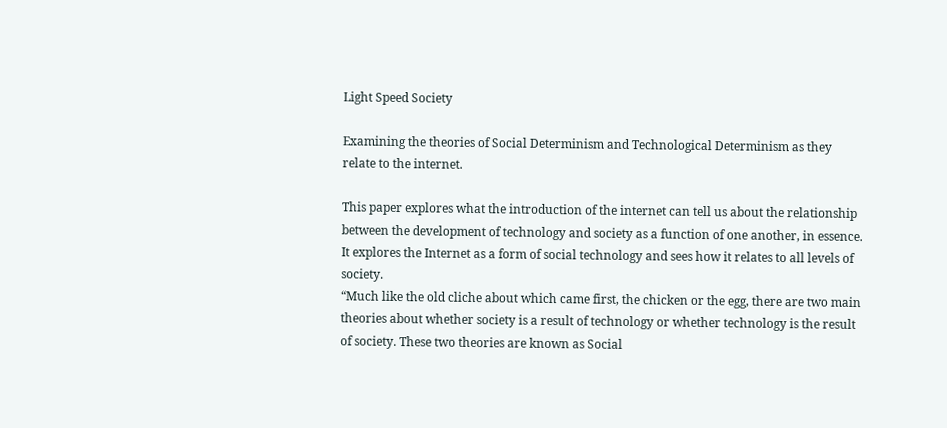Light Speed Society

Examining the theories of Social Determinism and Technological Determinism as they relate to the internet.

This paper explores what the introduction of the internet can tell us about the relationship between the development of technology and society as a function of one another, in essence. It explores the Internet as a form of social technology and sees how it relates to all levels of society.
“Much like the old cliche about which came first, the chicken or the egg, there are two main theories about whether society is a result of technology or whether technology is the result of society. These two theories are known as Social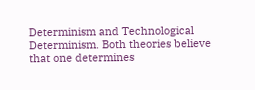Determinism and Technological Determinism. Both theories believe that one determines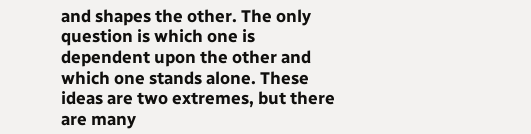and shapes the other. The only question is which one is dependent upon the other and which one stands alone. These ideas are two extremes, but there are many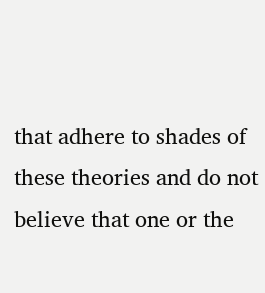that adhere to shades of these theories and do not believe that one or the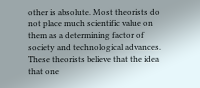other is absolute. Most theorists do not place much scientific value on them as a determining factor of society and technological advances. These theorists believe that the idea that one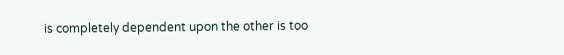is completely dependent upon the other is too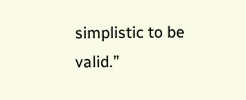simplistic to be valid.”